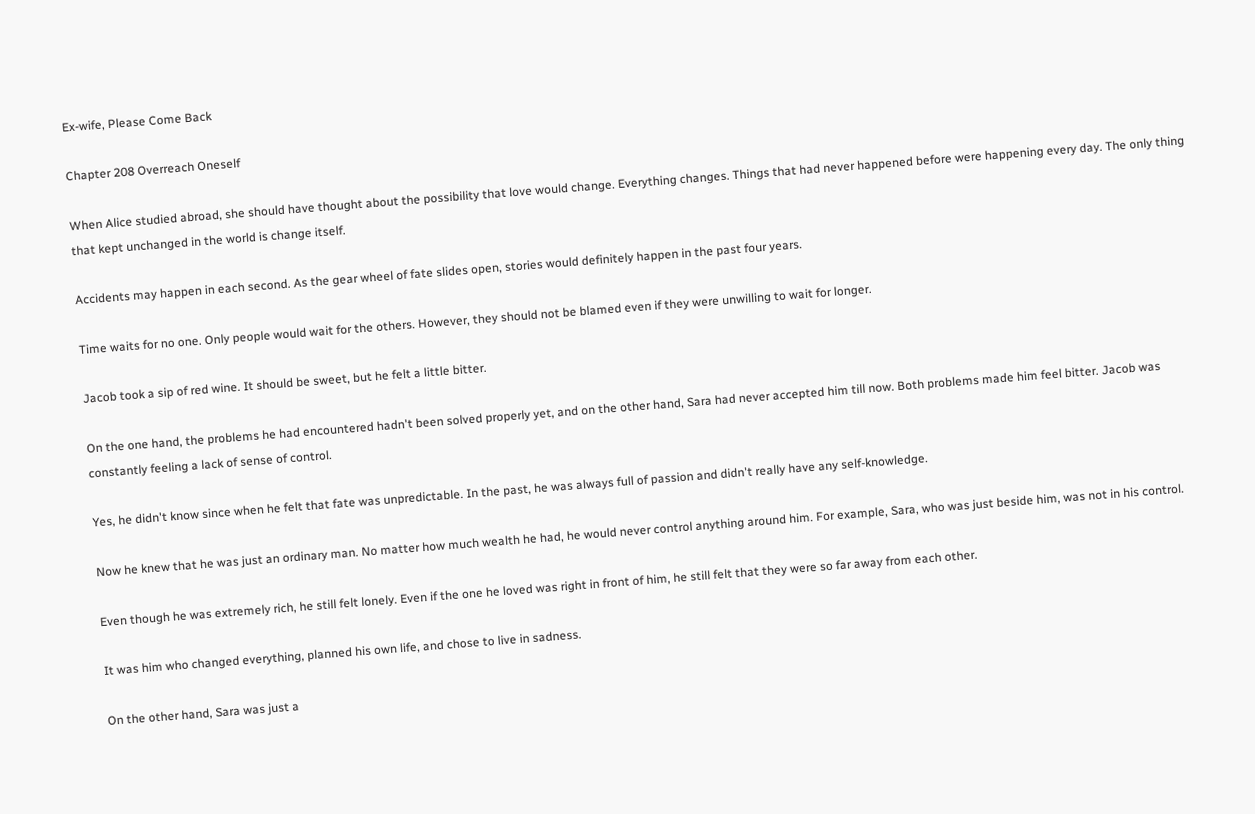Ex-wife, Please Come Back

Chapter 208 Overreach Oneself

When Alice studied abroad, she should have thought about the possibility that love would change. Everything changes. Things that had never happened before were happening every day. The only thing that kept unchanged in the world is change itself.

Accidents may happen in each second. As the gear wheel of fate slides open, stories would definitely happen in the past four years.

Time waits for no one. Only people would wait for the others. However, they should not be blamed even if they were unwilling to wait for longer.

Jacob took a sip of red wine. It should be sweet, but he felt a little bitter.

On the one hand, the problems he had encountered hadn't been solved properly yet, and on the other hand, Sara had never accepted him till now. Both problems made him feel bitter. Jacob was constantly feeling a lack of sense of control.

Yes, he didn't know since when he felt that fate was unpredictable. In the past, he was always full of passion and didn't really have any self-knowledge.

Now he knew that he was just an ordinary man. No matter how much wealth he had, he would never control anything around him. For example, Sara, who was just beside him, was not in his control.

Even though he was extremely rich, he still felt lonely. Even if the one he loved was right in front of him, he still felt that they were so far away from each other.

It was him who changed everything, planned his own life, and chose to live in sadness.

On the other hand, Sara was just a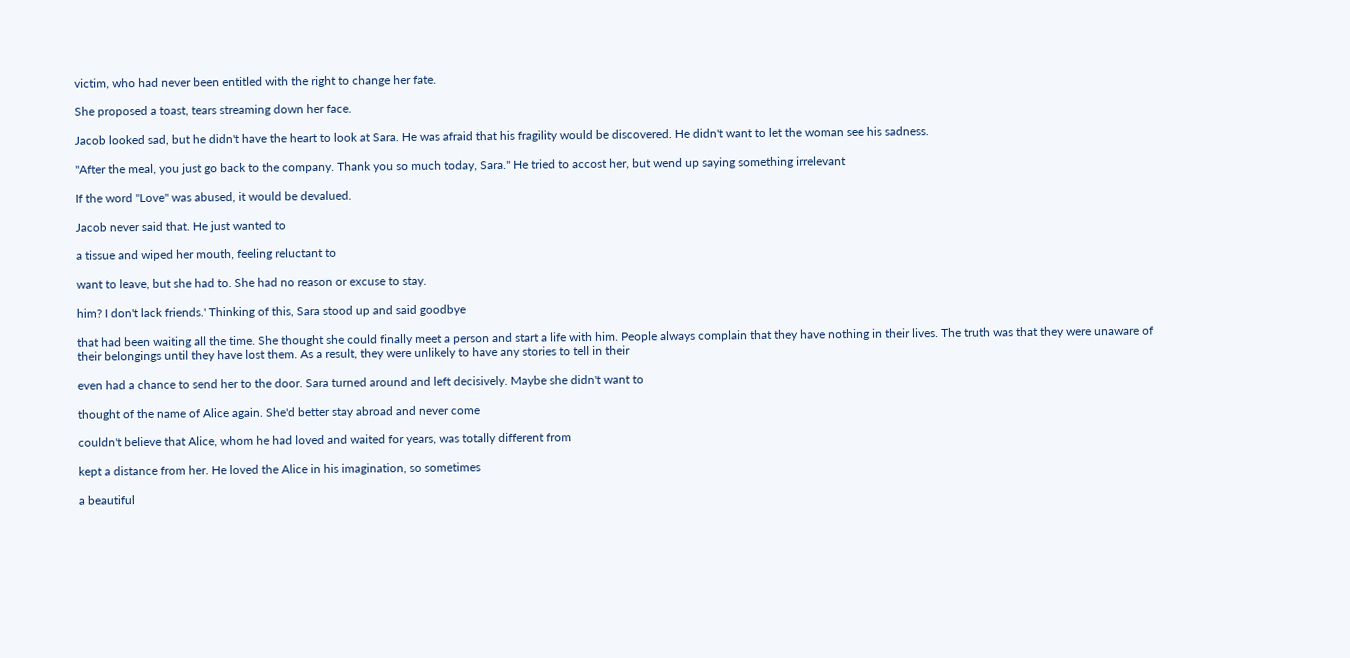victim, who had never been entitled with the right to change her fate.

She proposed a toast, tears streaming down her face.

Jacob looked sad, but he didn't have the heart to look at Sara. He was afraid that his fragility would be discovered. He didn't want to let the woman see his sadness.

"After the meal, you just go back to the company. Thank you so much today, Sara." He tried to accost her, but wend up saying something irrelevant

If the word "Love" was abused, it would be devalued.

Jacob never said that. He just wanted to

a tissue and wiped her mouth, feeling reluctant to

want to leave, but she had to. She had no reason or excuse to stay.

him? I don't lack friends.' Thinking of this, Sara stood up and said goodbye

that had been waiting all the time. She thought she could finally meet a person and start a life with him. People always complain that they have nothing in their lives. The truth was that they were unaware of their belongings until they have lost them. As a result, they were unlikely to have any stories to tell in their

even had a chance to send her to the door. Sara turned around and left decisively. Maybe she didn't want to

thought of the name of Alice again. She'd better stay abroad and never come

couldn't believe that Alice, whom he had loved and waited for years, was totally different from

kept a distance from her. He loved the Alice in his imagination, so sometimes

a beautiful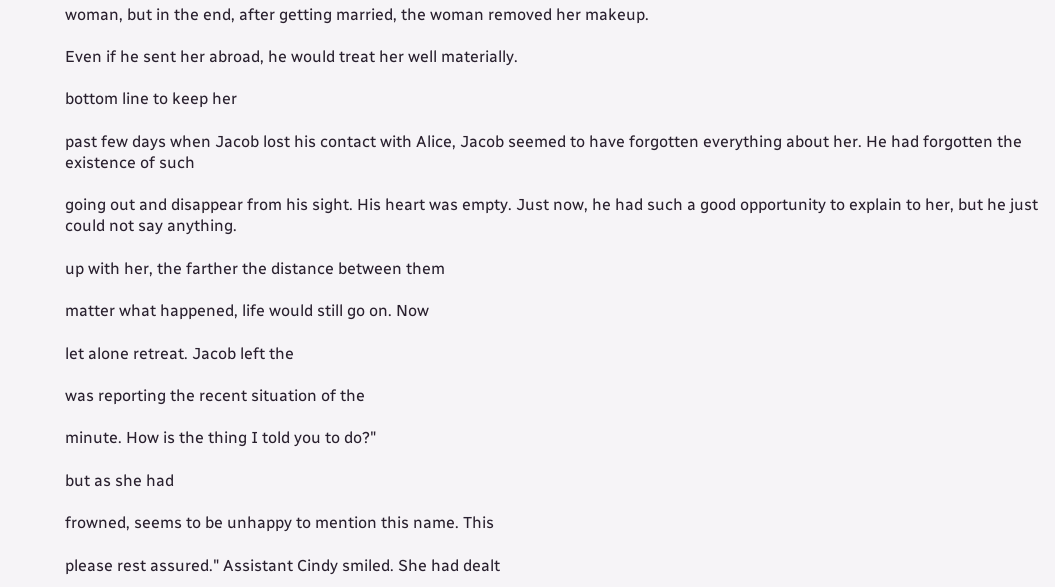woman, but in the end, after getting married, the woman removed her makeup.

Even if he sent her abroad, he would treat her well materially.

bottom line to keep her

past few days when Jacob lost his contact with Alice, Jacob seemed to have forgotten everything about her. He had forgotten the existence of such

going out and disappear from his sight. His heart was empty. Just now, he had such a good opportunity to explain to her, but he just could not say anything.

up with her, the farther the distance between them

matter what happened, life would still go on. Now

let alone retreat. Jacob left the

was reporting the recent situation of the

minute. How is the thing I told you to do?"

but as she had

frowned, seems to be unhappy to mention this name. This

please rest assured." Assistant Cindy smiled. She had dealt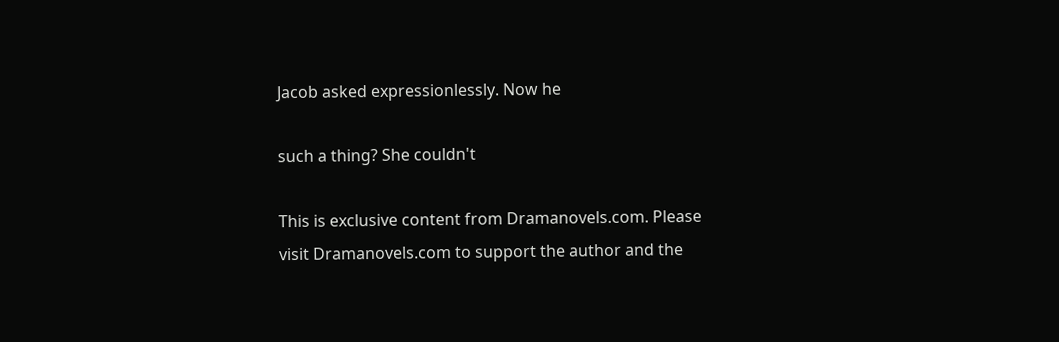Jacob asked expressionlessly. Now he

such a thing? She couldn't

This is exclusive content from Dramanovels.com. Please visit Dramanovels.com to support the author and the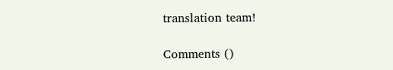translation team!

Comments ()